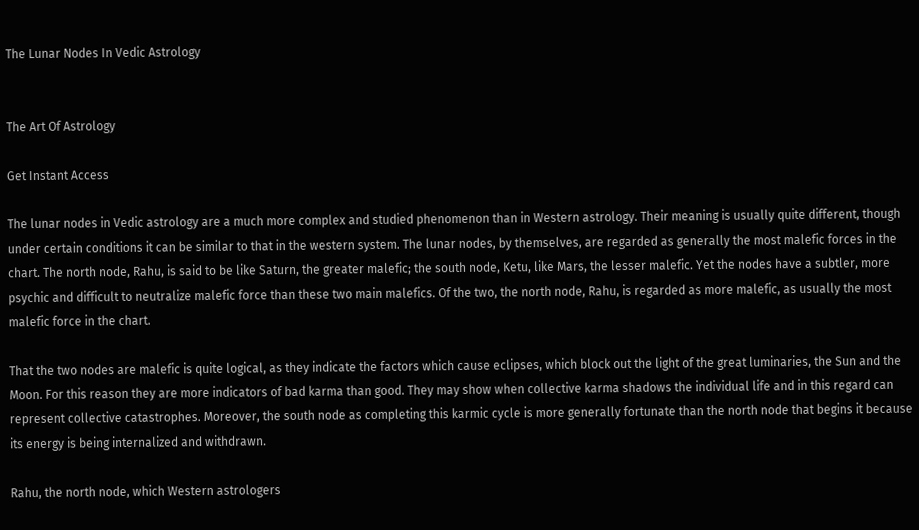The Lunar Nodes In Vedic Astrology


The Art Of Astrology

Get Instant Access

The lunar nodes in Vedic astrology are a much more complex and studied phenomenon than in Western astrology. Their meaning is usually quite different, though under certain conditions it can be similar to that in the western system. The lunar nodes, by themselves, are regarded as generally the most malefic forces in the chart. The north node, Rahu, is said to be like Saturn, the greater malefic; the south node, Ketu, like Mars, the lesser malefic. Yet the nodes have a subtler, more psychic and difficult to neutralize malefic force than these two main malefics. Of the two, the north node, Rahu, is regarded as more malefic, as usually the most malefic force in the chart.

That the two nodes are malefic is quite logical, as they indicate the factors which cause eclipses, which block out the light of the great luminaries, the Sun and the Moon. For this reason they are more indicators of bad karma than good. They may show when collective karma shadows the individual life and in this regard can represent collective catastrophes. Moreover, the south node as completing this karmic cycle is more generally fortunate than the north node that begins it because its energy is being internalized and withdrawn.

Rahu, the north node, which Western astrologers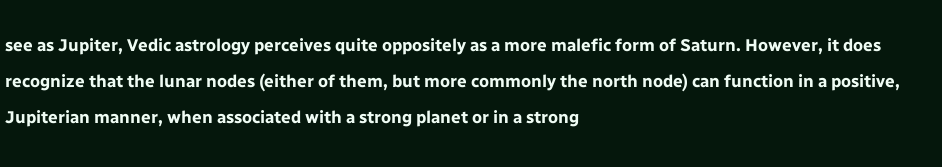see as Jupiter, Vedic astrology perceives quite oppositely as a more malefic form of Saturn. However, it does recognize that the lunar nodes (either of them, but more commonly the north node) can function in a positive, Jupiterian manner, when associated with a strong planet or in a strong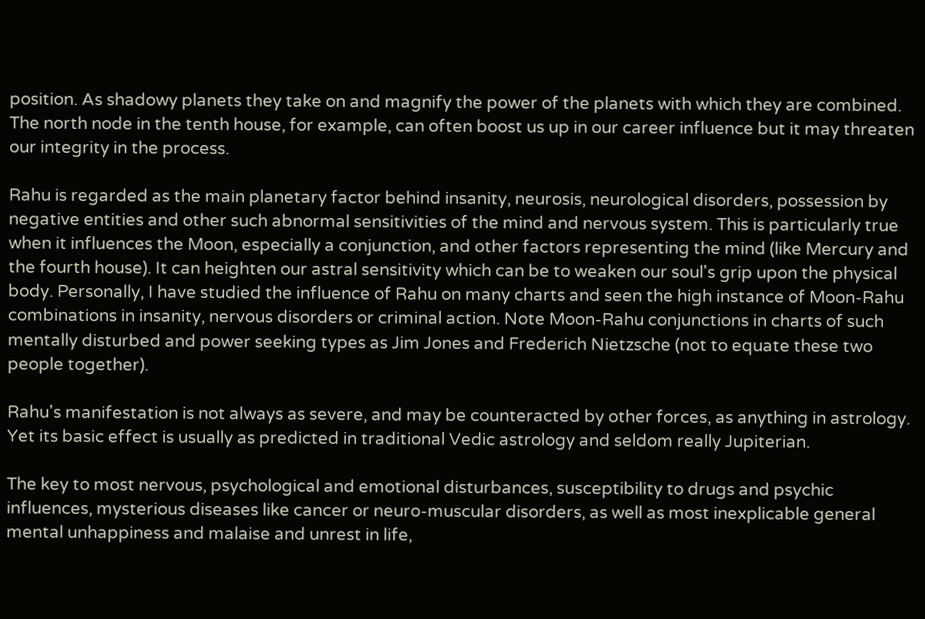position. As shadowy planets they take on and magnify the power of the planets with which they are combined. The north node in the tenth house, for example, can often boost us up in our career influence but it may threaten our integrity in the process.

Rahu is regarded as the main planetary factor behind insanity, neurosis, neurological disorders, possession by negative entities and other such abnormal sensitivities of the mind and nervous system. This is particularly true when it influences the Moon, especially a conjunction, and other factors representing the mind (like Mercury and the fourth house). It can heighten our astral sensitivity which can be to weaken our soul's grip upon the physical body. Personally, I have studied the influence of Rahu on many charts and seen the high instance of Moon-Rahu combinations in insanity, nervous disorders or criminal action. Note Moon-Rahu conjunctions in charts of such mentally disturbed and power seeking types as Jim Jones and Frederich Nietzsche (not to equate these two people together).

Rahu's manifestation is not always as severe, and may be counteracted by other forces, as anything in astrology. Yet its basic effect is usually as predicted in traditional Vedic astrology and seldom really Jupiterian.

The key to most nervous, psychological and emotional disturbances, susceptibility to drugs and psychic influences, mysterious diseases like cancer or neuro-muscular disorders, as well as most inexplicable general mental unhappiness and malaise and unrest in life,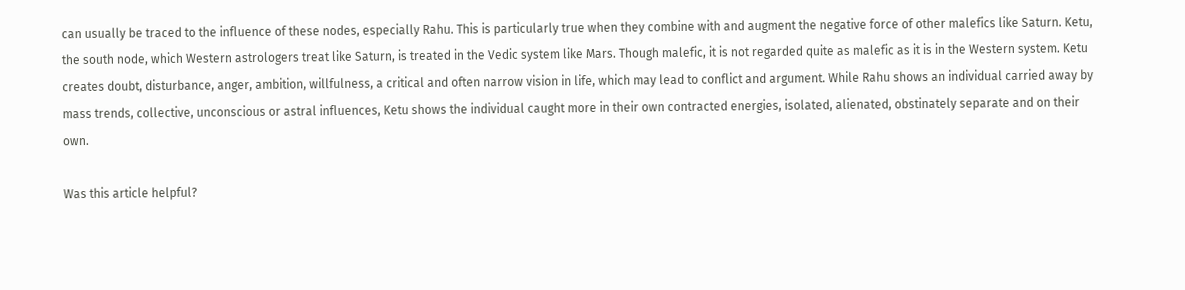can usually be traced to the influence of these nodes, especially Rahu. This is particularly true when they combine with and augment the negative force of other malefics like Saturn. Ketu, the south node, which Western astrologers treat like Saturn, is treated in the Vedic system like Mars. Though malefic, it is not regarded quite as malefic as it is in the Western system. Ketu creates doubt, disturbance, anger, ambition, willfulness, a critical and often narrow vision in life, which may lead to conflict and argument. While Rahu shows an individual carried away by mass trends, collective, unconscious or astral influences, Ketu shows the individual caught more in their own contracted energies, isolated, alienated, obstinately separate and on their own.

Was this article helpful?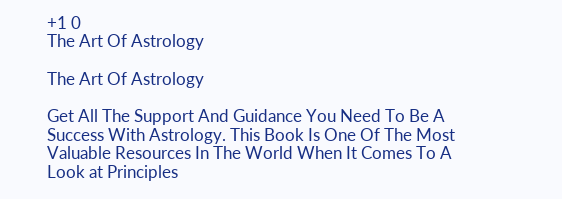+1 0
The Art Of Astrology

The Art Of Astrology

Get All The Support And Guidance You Need To Be A Success With Astrology. This Book Is One Of The Most Valuable Resources In The World When It Comes To A Look at Principles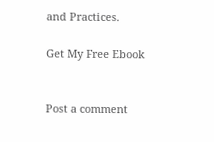and Practices.

Get My Free Ebook


Post a comment